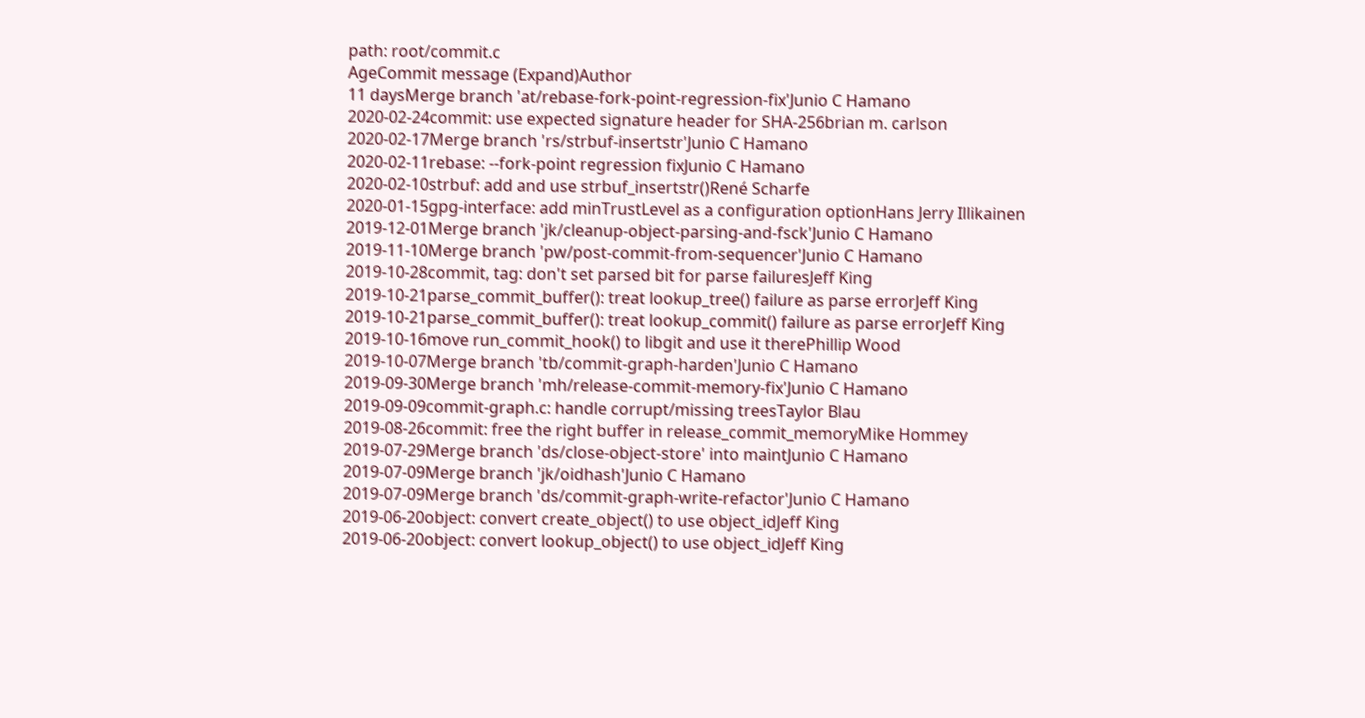path: root/commit.c
AgeCommit message (Expand)Author
11 daysMerge branch 'at/rebase-fork-point-regression-fix'Junio C Hamano
2020-02-24commit: use expected signature header for SHA-256brian m. carlson
2020-02-17Merge branch 'rs/strbuf-insertstr'Junio C Hamano
2020-02-11rebase: --fork-point regression fixJunio C Hamano
2020-02-10strbuf: add and use strbuf_insertstr()René Scharfe
2020-01-15gpg-interface: add minTrustLevel as a configuration optionHans Jerry Illikainen
2019-12-01Merge branch 'jk/cleanup-object-parsing-and-fsck'Junio C Hamano
2019-11-10Merge branch 'pw/post-commit-from-sequencer'Junio C Hamano
2019-10-28commit, tag: don't set parsed bit for parse failuresJeff King
2019-10-21parse_commit_buffer(): treat lookup_tree() failure as parse errorJeff King
2019-10-21parse_commit_buffer(): treat lookup_commit() failure as parse errorJeff King
2019-10-16move run_commit_hook() to libgit and use it therePhillip Wood
2019-10-07Merge branch 'tb/commit-graph-harden'Junio C Hamano
2019-09-30Merge branch 'mh/release-commit-memory-fix'Junio C Hamano
2019-09-09commit-graph.c: handle corrupt/missing treesTaylor Blau
2019-08-26commit: free the right buffer in release_commit_memoryMike Hommey
2019-07-29Merge branch 'ds/close-object-store' into maintJunio C Hamano
2019-07-09Merge branch 'jk/oidhash'Junio C Hamano
2019-07-09Merge branch 'ds/commit-graph-write-refactor'Junio C Hamano
2019-06-20object: convert create_object() to use object_idJeff King
2019-06-20object: convert lookup_object() to use object_idJeff King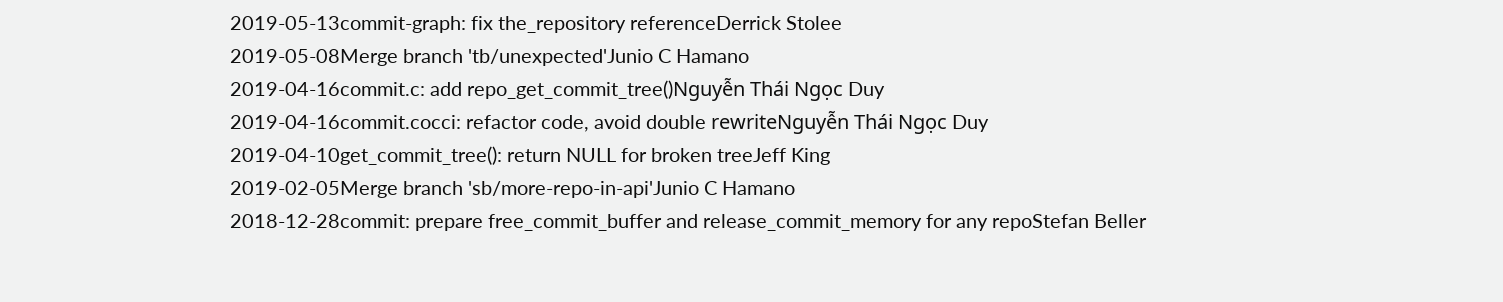2019-05-13commit-graph: fix the_repository referenceDerrick Stolee
2019-05-08Merge branch 'tb/unexpected'Junio C Hamano
2019-04-16commit.c: add repo_get_commit_tree()Nguyễn Thái Ngọc Duy
2019-04-16commit.cocci: refactor code, avoid double rewriteNguyễn Thái Ngọc Duy
2019-04-10get_commit_tree(): return NULL for broken treeJeff King
2019-02-05Merge branch 'sb/more-repo-in-api'Junio C Hamano
2018-12-28commit: prepare free_commit_buffer and release_commit_memory for any repoStefan Beller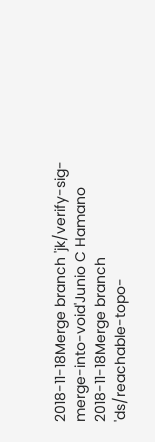2018-11-18Merge branch 'jk/verify-sig-merge-into-void'Junio C Hamano
2018-11-18Merge branch 'ds/reachable-topo-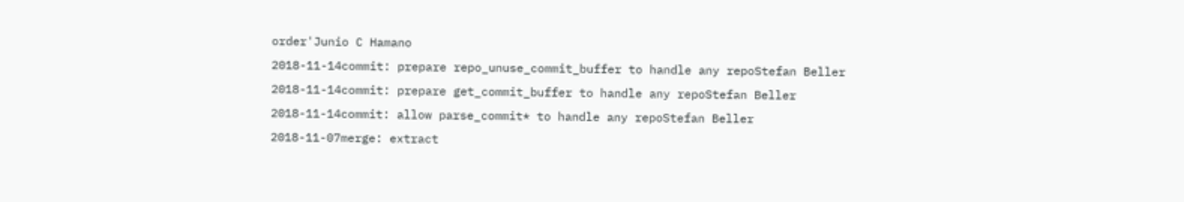order'Junio C Hamano
2018-11-14commit: prepare repo_unuse_commit_buffer to handle any repoStefan Beller
2018-11-14commit: prepare get_commit_buffer to handle any repoStefan Beller
2018-11-14commit: allow parse_commit* to handle any repoStefan Beller
2018-11-07merge: extract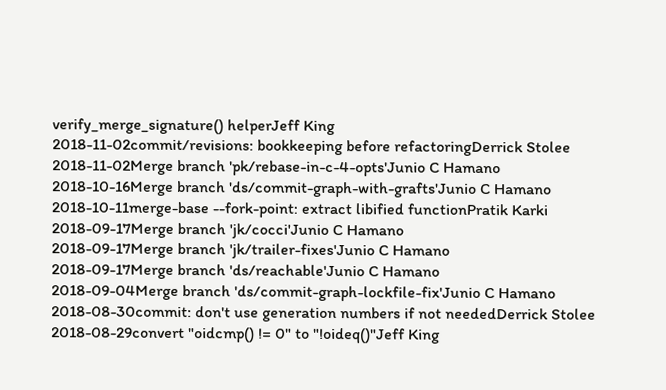verify_merge_signature() helperJeff King
2018-11-02commit/revisions: bookkeeping before refactoringDerrick Stolee
2018-11-02Merge branch 'pk/rebase-in-c-4-opts'Junio C Hamano
2018-10-16Merge branch 'ds/commit-graph-with-grafts'Junio C Hamano
2018-10-11merge-base --fork-point: extract libified functionPratik Karki
2018-09-17Merge branch 'jk/cocci'Junio C Hamano
2018-09-17Merge branch 'jk/trailer-fixes'Junio C Hamano
2018-09-17Merge branch 'ds/reachable'Junio C Hamano
2018-09-04Merge branch 'ds/commit-graph-lockfile-fix'Junio C Hamano
2018-08-30commit: don't use generation numbers if not neededDerrick Stolee
2018-08-29convert "oidcmp() != 0" to "!oideq()"Jeff King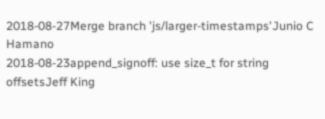2018-08-27Merge branch 'js/larger-timestamps'Junio C Hamano
2018-08-23append_signoff: use size_t for string offsetsJeff King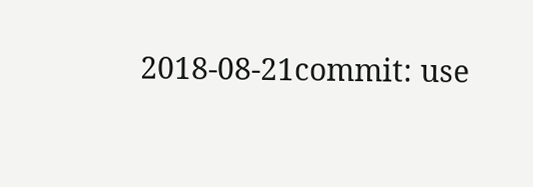2018-08-21commit: use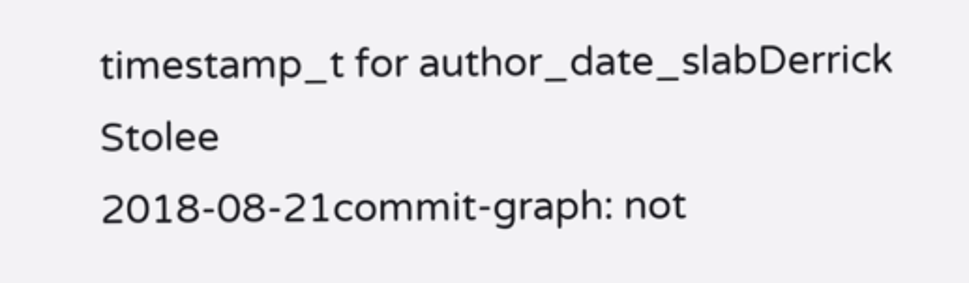timestamp_t for author_date_slabDerrick Stolee
2018-08-21commit-graph: not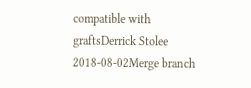compatible with graftsDerrick Stolee
2018-08-02Merge branch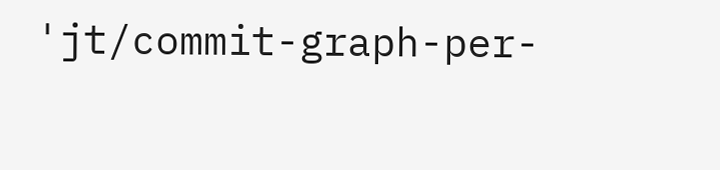'jt/commit-graph-per-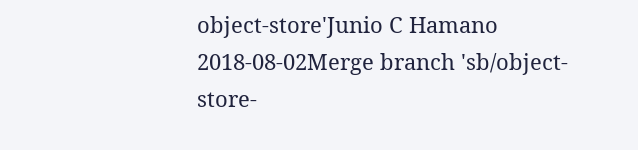object-store'Junio C Hamano
2018-08-02Merge branch 'sb/object-store-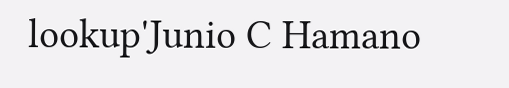lookup'Junio C Hamano